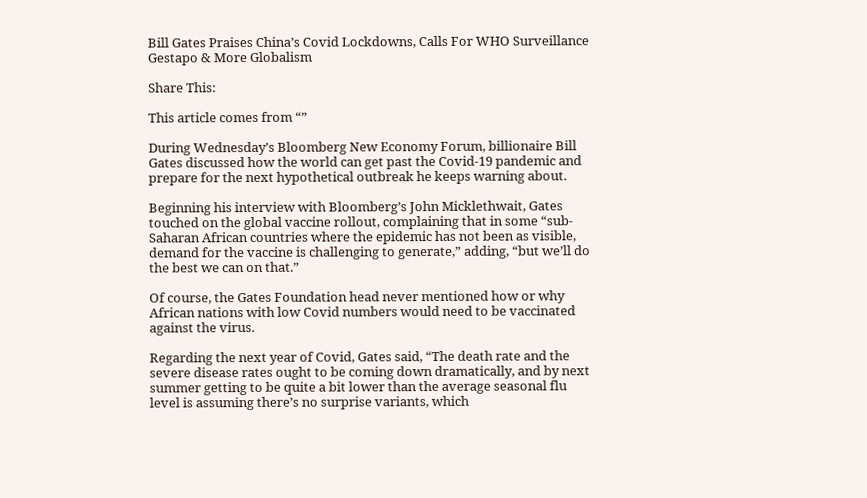Bill Gates Praises China’s Covid Lockdowns, Calls For WHO Surveillance Gestapo & More Globalism

Share This:

This article comes from “”

During Wednesday’s Bloomberg New Economy Forum, billionaire Bill Gates discussed how the world can get past the Covid-19 pandemic and prepare for the next hypothetical outbreak he keeps warning about.

Beginning his interview with Bloomberg’s John Micklethwait, Gates touched on the global vaccine rollout, complaining that in some “sub-Saharan African countries where the epidemic has not been as visible, demand for the vaccine is challenging to generate,” adding, “but we’ll do the best we can on that.”

Of course, the Gates Foundation head never mentioned how or why African nations with low Covid numbers would need to be vaccinated against the virus.

Regarding the next year of Covid, Gates said, “The death rate and the severe disease rates ought to be coming down dramatically, and by next summer getting to be quite a bit lower than the average seasonal flu level is assuming there’s no surprise variants, which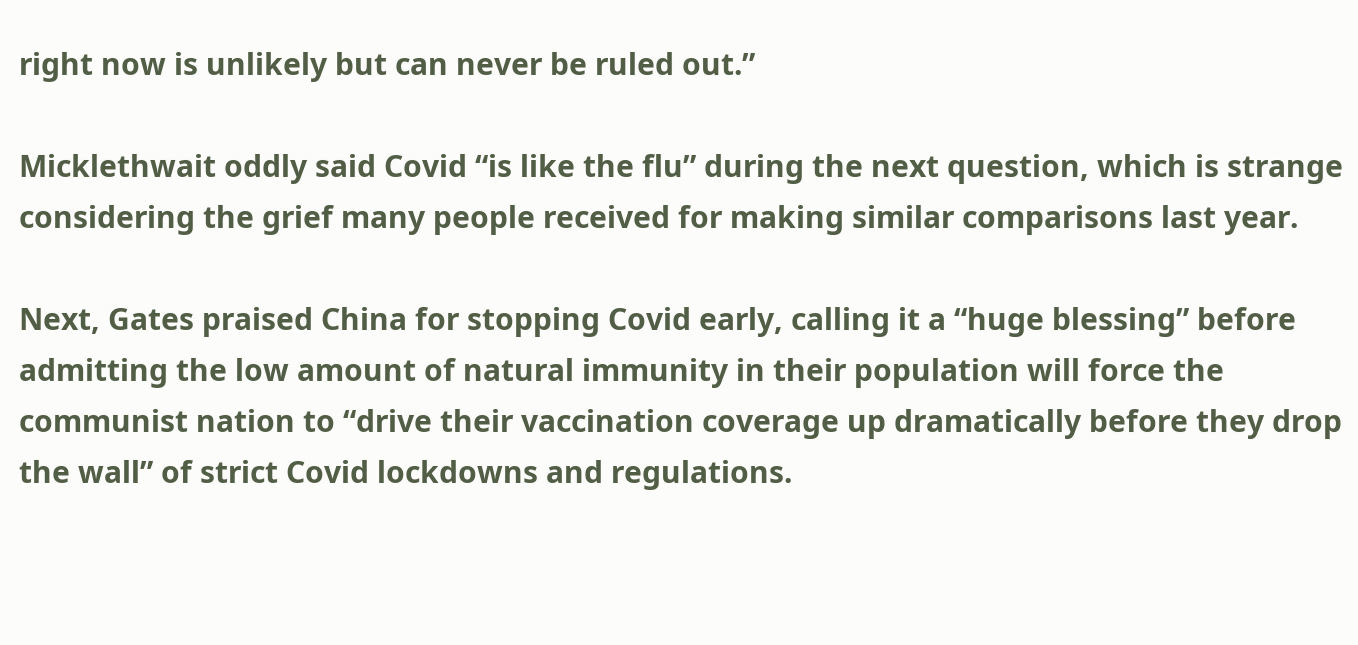right now is unlikely but can never be ruled out.”

Micklethwait oddly said Covid “is like the flu” during the next question, which is strange considering the grief many people received for making similar comparisons last year.

Next, Gates praised China for stopping Covid early, calling it a “huge blessing” before admitting the low amount of natural immunity in their population will force the communist nation to “drive their vaccination coverage up dramatically before they drop the wall” of strict Covid lockdowns and regulations.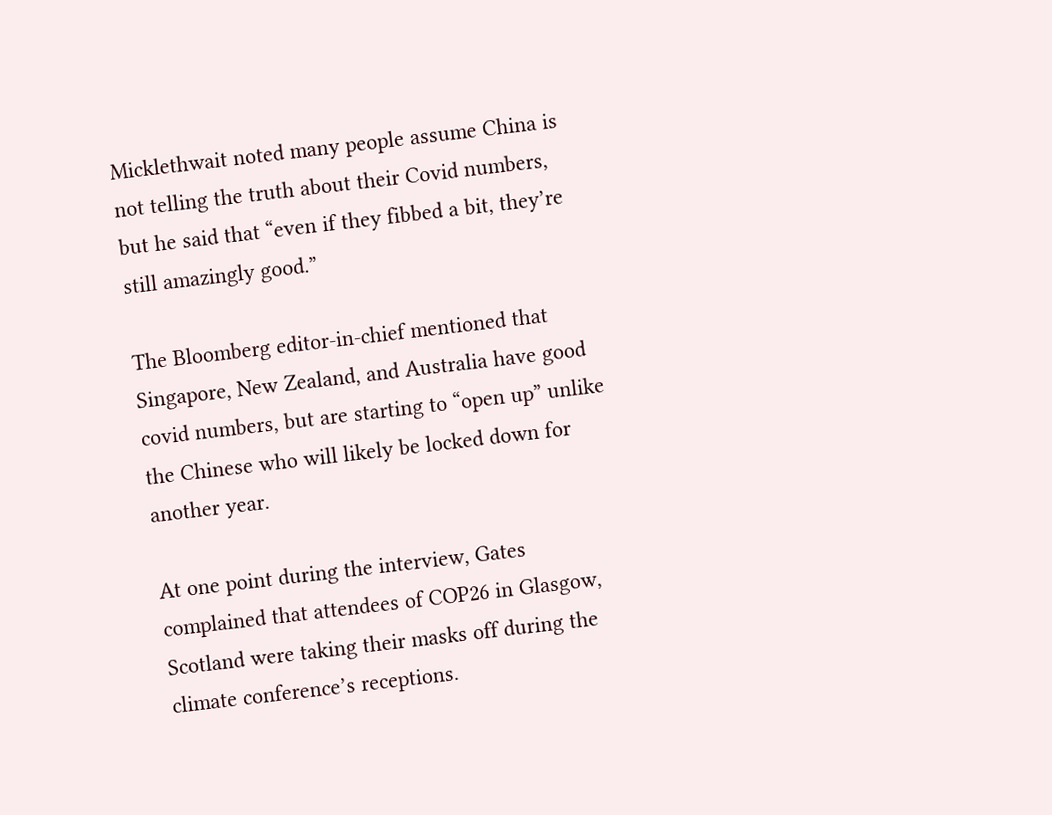Micklethwait noted many people assume China is not telling the truth about their Covid numbers, but he said that “even if they fibbed a bit, they’re still amazingly good.”

The Bloomberg editor-in-chief mentioned that Singapore, New Zealand, and Australia have good covid numbers, but are starting to “open up” unlike the Chinese who will likely be locked down for another year.

At one point during the interview, Gates complained that attendees of COP26 in Glasgow, Scotland were taking their masks off during the climate conference’s receptions.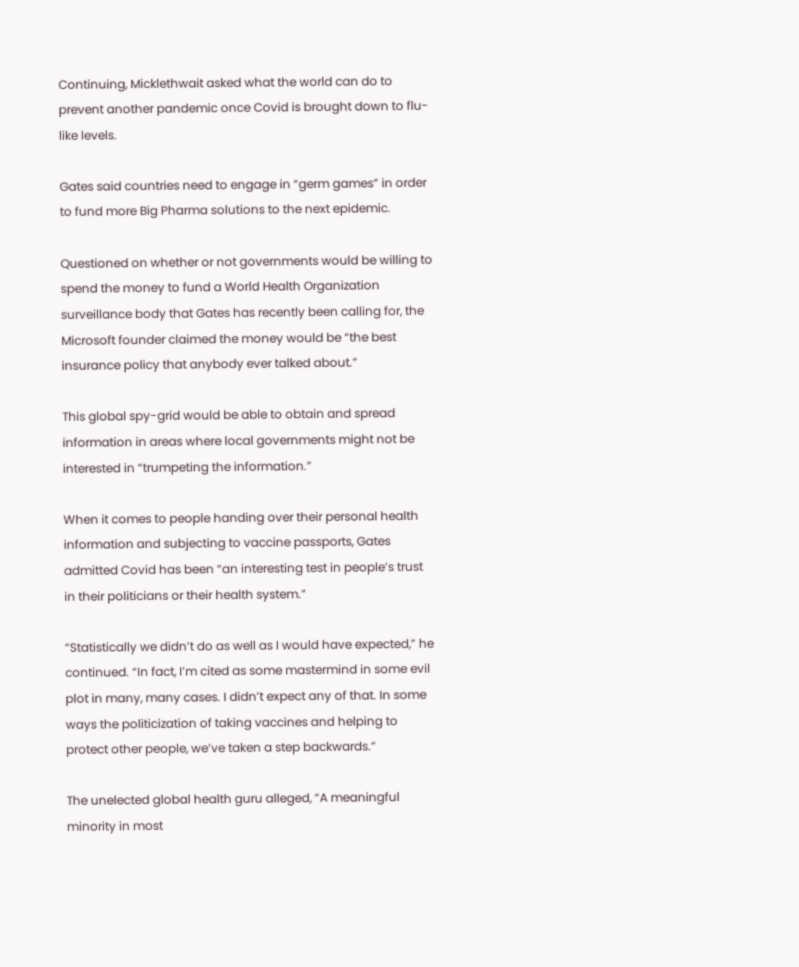Continuing, Micklethwait asked what the world can do to prevent another pandemic once Covid is brought down to flu-like levels.

Gates said countries need to engage in “germ games” in order to fund more Big Pharma solutions to the next epidemic.

Questioned on whether or not governments would be willing to spend the money to fund a World Health Organization surveillance body that Gates has recently been calling for, the Microsoft founder claimed the money would be “the best insurance policy that anybody ever talked about.”

This global spy-grid would be able to obtain and spread information in areas where local governments might not be interested in “trumpeting the information.”

When it comes to people handing over their personal health information and subjecting to vaccine passports, Gates admitted Covid has been “an interesting test in people’s trust in their politicians or their health system.”

“Statistically we didn’t do as well as I would have expected,” he continued. “In fact, I’m cited as some mastermind in some evil plot in many, many cases. I didn’t expect any of that. In some ways the politicization of taking vaccines and helping to protect other people, we’ve taken a step backwards.”

The unelected global health guru alleged, “A meaningful minority in most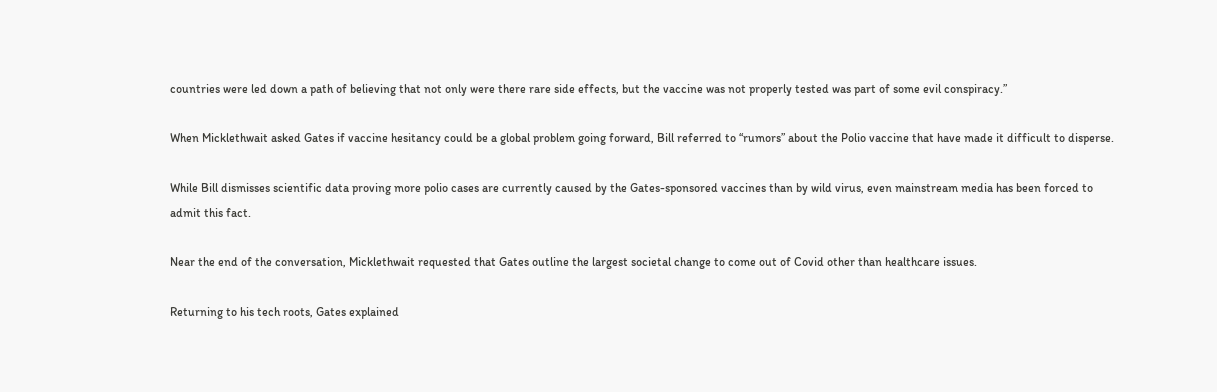countries were led down a path of believing that not only were there rare side effects, but the vaccine was not properly tested was part of some evil conspiracy.”

When Micklethwait asked Gates if vaccine hesitancy could be a global problem going forward, Bill referred to “rumors” about the Polio vaccine that have made it difficult to disperse.

While Bill dismisses scientific data proving more polio cases are currently caused by the Gates-sponsored vaccines than by wild virus, even mainstream media has been forced to admit this fact.

Near the end of the conversation, Micklethwait requested that Gates outline the largest societal change to come out of Covid other than healthcare issues.

Returning to his tech roots, Gates explained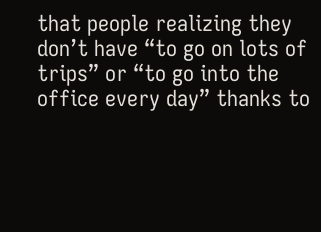that people realizing they don’t have “to go on lots of trips” or “to go into the office every day” thanks to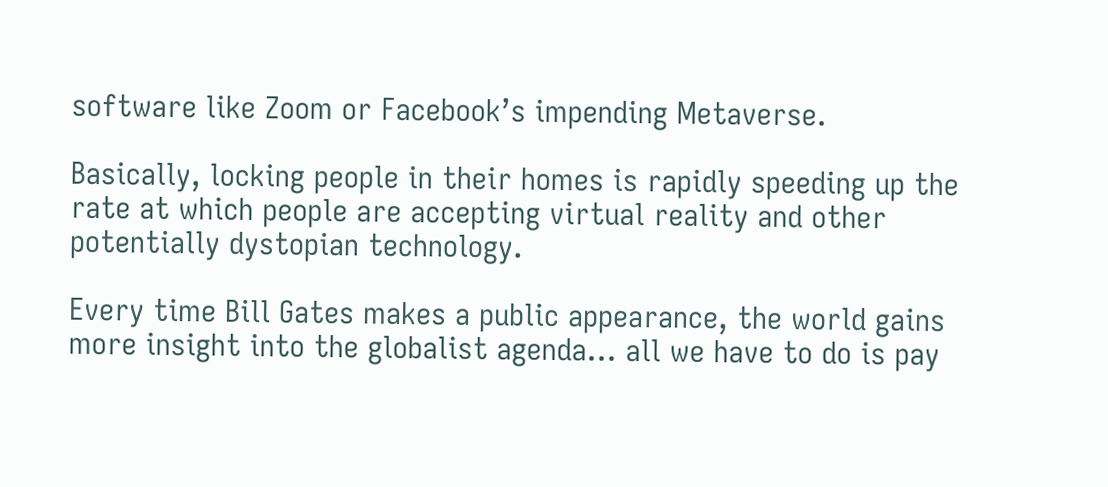software like Zoom or Facebook’s impending Metaverse.

Basically, locking people in their homes is rapidly speeding up the rate at which people are accepting virtual reality and other potentially dystopian technology.

Every time Bill Gates makes a public appearance, the world gains more insight into the globalist agenda… all we have to do is pay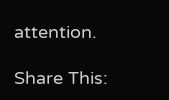attention.

Share This: